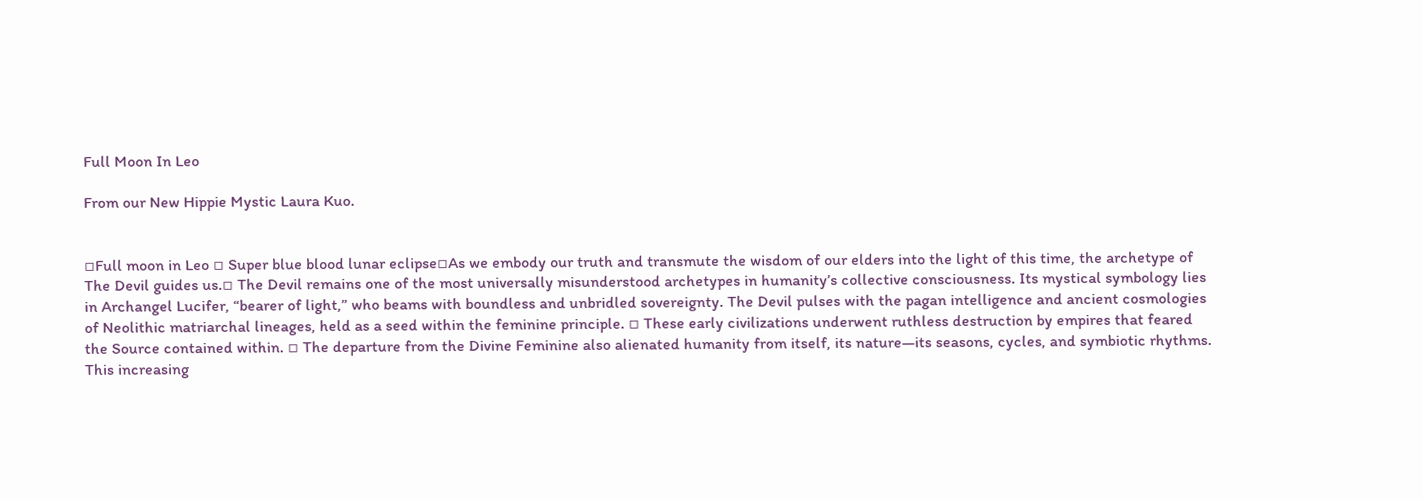Full Moon In Leo

From our New Hippie Mystic Laura Kuo.


▫Full moon in Leo ▫ Super blue blood lunar eclipse▫As we embody our truth and transmute the wisdom of our elders into the light of this time, the archetype of The Devil guides us.▫ The Devil remains one of the most universally misunderstood archetypes in humanity’s collective consciousness. Its mystical symbology lies in Archangel Lucifer, “bearer of light,” who beams with boundless and unbridled sovereignty. The Devil pulses with the pagan intelligence and ancient cosmologies of Neolithic matriarchal lineages, held as a seed within the feminine principle. ▫ These early civilizations underwent ruthless destruction by empires that feared the Source contained within. ▫ The departure from the Divine Feminine also alienated humanity from itself, its nature—its seasons, cycles, and symbiotic rhythms. This increasing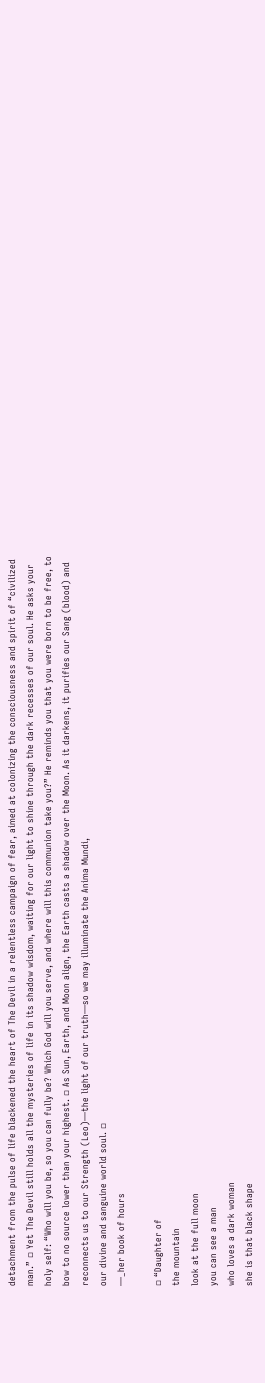detachment from the pulse of life blackened the heart of The Devil in a relentless campaign of fear, aimed at colonizing the consciousness and spirit of “civilized man.” ▫ Yet The Devil still holds all the mysteries of life in its shadow wisdom, waiting for our light to shine through the dark recesses of our soul. He asks your holy self: “Who will you be, so you can fully be? Which God will you serve, and where will this communion take you?” He reminds you that you were born to be free, to bow to no source lower than your highest. ▫ As Sun, Earth, and Moon align, the Earth casts a shadow over the Moon. As it darkens, it purifies our Sang (blood) and reconnects us to our Strength (Leo)—the light of our truth—so we may illuminate the Anima Mundi,
our divine and sanguine world soul. ▫
—_her book of hours

▫ “Daughter of
the mountain
look at the full moon
you can see a man
who loves a dark woman
she is that black shape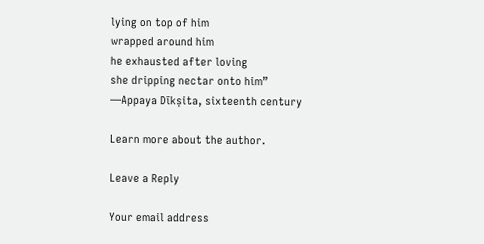lying on top of him
wrapped around him
he exhausted after loving
she dripping nectar onto him”
―Appaya Dīkṣita, sixteenth century

Learn more about the author.

Leave a Reply

Your email address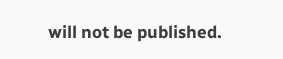will not be published.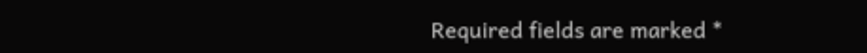Required fields are marked *